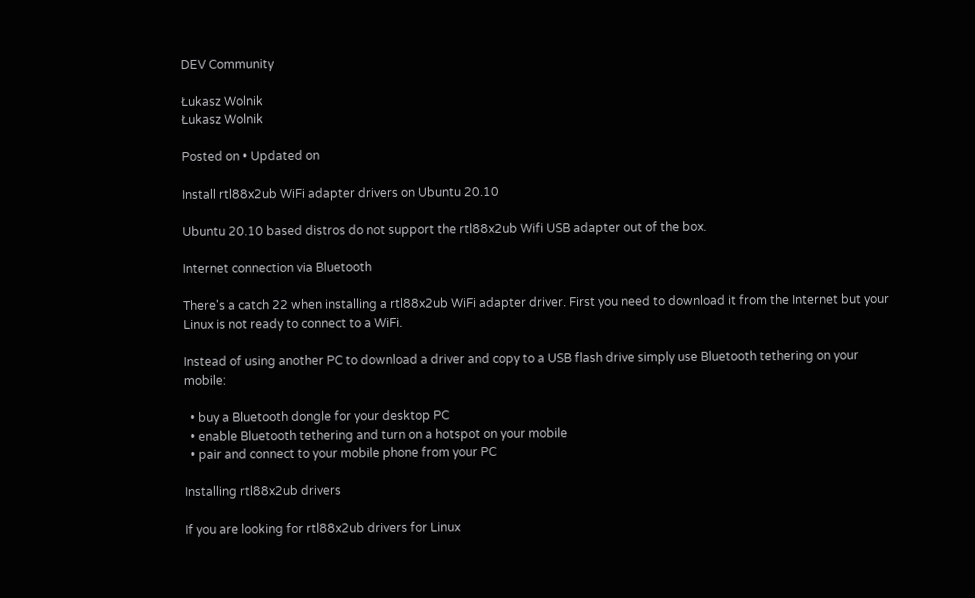DEV Community

Łukasz Wolnik
Łukasz Wolnik

Posted on • Updated on

Install rtl88x2ub WiFi adapter drivers on Ubuntu 20.10

Ubuntu 20.10 based distros do not support the rtl88x2ub Wifi USB adapter out of the box.

Internet connection via Bluetooth

There's a catch 22 when installing a rtl88x2ub WiFi adapter driver. First you need to download it from the Internet but your Linux is not ready to connect to a WiFi.

Instead of using another PC to download a driver and copy to a USB flash drive simply use Bluetooth tethering on your mobile:

  • buy a Bluetooth dongle for your desktop PC
  • enable Bluetooth tethering and turn on a hotspot on your mobile
  • pair and connect to your mobile phone from your PC

Installing rtl88x2ub drivers

If you are looking for rtl88x2ub drivers for Linux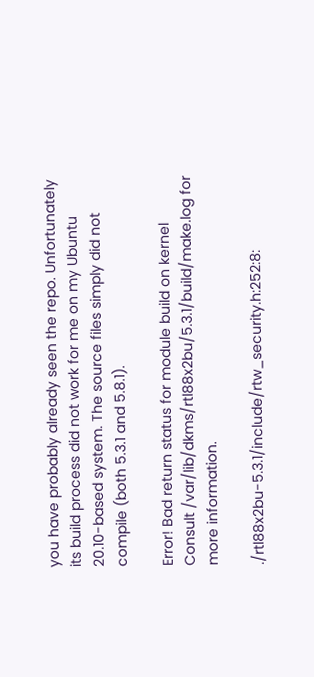you have probably already seen the repo. Unfortunately its build process did not work for me on my Ubuntu 20.10-based system. The source files simply did not compile (both 5.3.1 and 5.8.1).

Error! Bad return status for module build on kernel
Consult /var/lib/dkms/rtl88x2bu/5.3.1/build/make.log for more information.

./rtl88x2bu-5.3.1/include/rtw_security.h:252:8: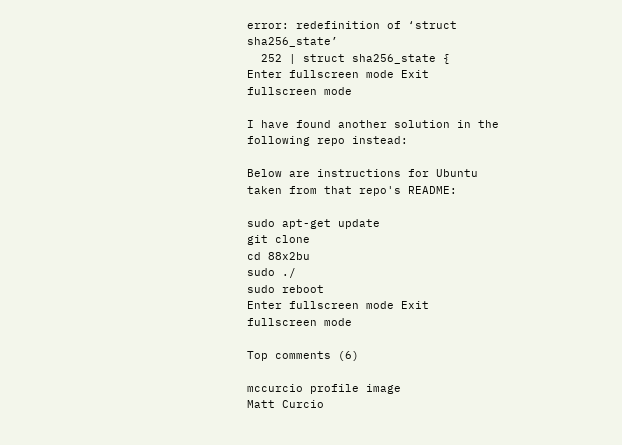error: redefinition of ‘struct sha256_state’
  252 | struct sha256_state {
Enter fullscreen mode Exit fullscreen mode

I have found another solution in the following repo instead:

Below are instructions for Ubuntu taken from that repo's README:

sudo apt-get update
git clone
cd 88x2bu
sudo ./
sudo reboot
Enter fullscreen mode Exit fullscreen mode

Top comments (6)

mccurcio profile image
Matt Curcio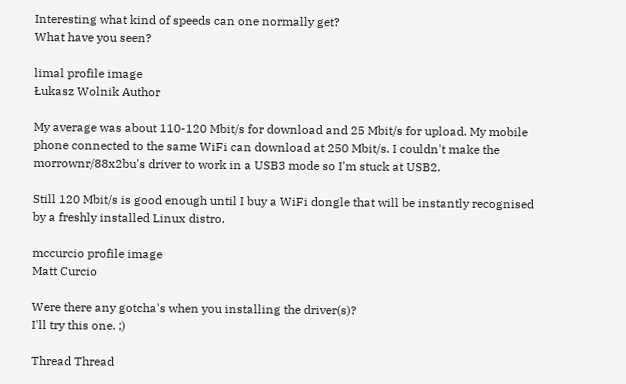Interesting what kind of speeds can one normally get?
What have you seen?

limal profile image
Łukasz Wolnik Author

My average was about 110-120 Mbit/s for download and 25 Mbit/s for upload. My mobile phone connected to the same WiFi can download at 250 Mbit/s. I couldn't make the morrownr/88x2bu's driver to work in a USB3 mode so I'm stuck at USB2.

Still 120 Mbit/s is good enough until I buy a WiFi dongle that will be instantly recognised by a freshly installed Linux distro.

mccurcio profile image
Matt Curcio

Were there any gotcha's when you installing the driver(s)?
I'll try this one. ;)

Thread Thread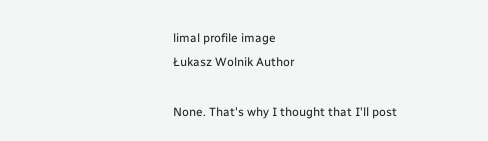limal profile image
Łukasz Wolnik Author

None. That's why I thought that I'll post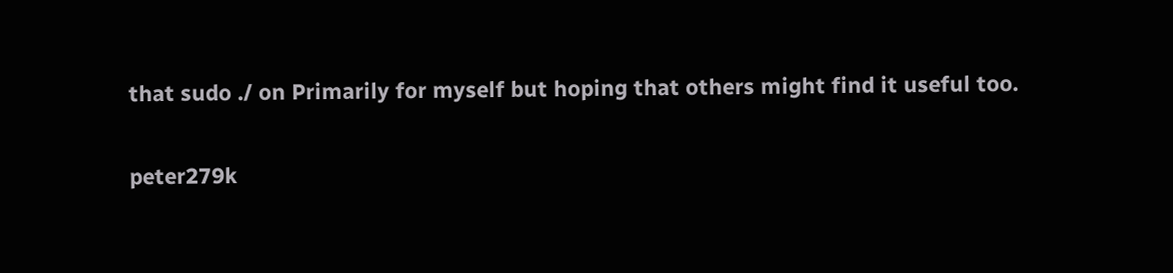that sudo ./ on Primarily for myself but hoping that others might find it useful too.

peter279k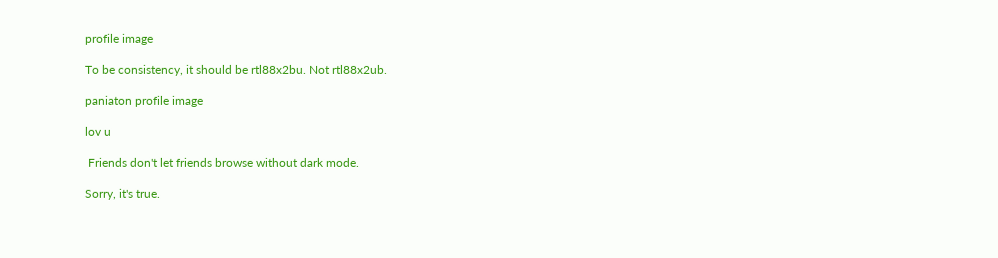profile image

To be consistency, it should be rtl88x2bu. Not rtl88x2ub.

paniaton profile image

lov u

 Friends don't let friends browse without dark mode.

Sorry, it's true.